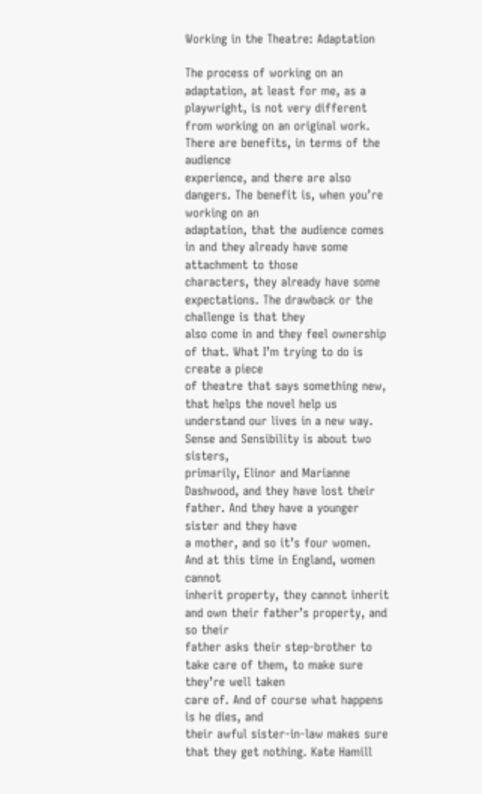Working in the Theatre: Adaptation

The process of working on an adaptation, at least for me, as a playwright, is not very different from working on an original work. There are benefits, in terms of the audience
experience, and there are also dangers. The benefit is, when you’re working on an
adaptation, that the audience comes in and they already have some attachment to those
characters, they already have some expectations. The drawback or the challenge is that they
also come in and they feel ownership of that. What I’m trying to do is create a piece
of theatre that says something new, that helps the novel help us understand our lives in a new way. Sense and Sensibility is about two sisters,
primarily, Elinor and Marianne Dashwood, and they have lost their father. And they have a younger sister and they have
a mother, and so it’s four women. And at this time in England, women cannot
inherit property, they cannot inherit and own their father’s property, and so their
father asks their step-brother to take care of them, to make sure they’re well taken
care of. And of course what happens is he dies, and
their awful sister-in-law makes sure that they get nothing. Kate Hamill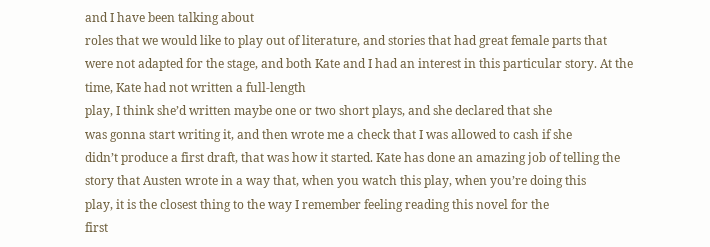and I have been talking about
roles that we would like to play out of literature, and stories that had great female parts that
were not adapted for the stage, and both Kate and I had an interest in this particular story. At the time, Kate had not written a full-length
play, I think she’d written maybe one or two short plays, and she declared that she
was gonna start writing it, and then wrote me a check that I was allowed to cash if she
didn’t produce a first draft, that was how it started. Kate has done an amazing job of telling the
story that Austen wrote in a way that, when you watch this play, when you’re doing this
play, it is the closest thing to the way I remember feeling reading this novel for the
first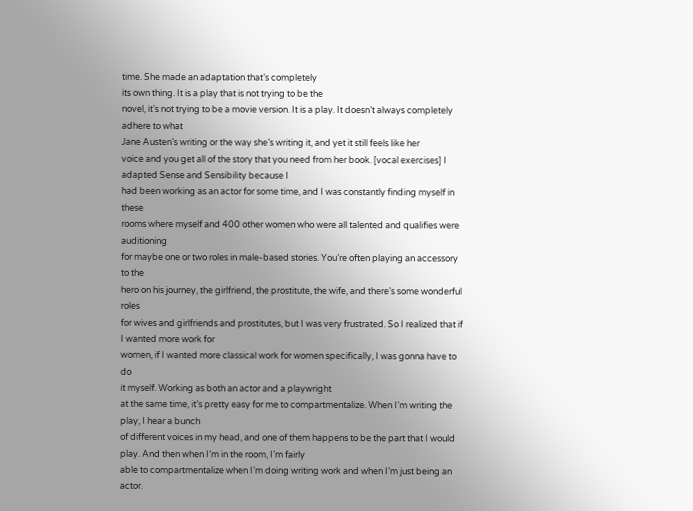time. She made an adaptation that’s completely
its own thing. It is a play that is not trying to be the
novel, it’s not trying to be a movie version. It is a play. It doesn’t always completely adhere to what
Jane Austen’s writing or the way she’s writing it, and yet it still feels like her
voice and you get all of the story that you need from her book. [vocal exercises] I adapted Sense and Sensibility because I
had been working as an actor for some time, and I was constantly finding myself in these
rooms where myself and 400 other women who were all talented and qualifies were auditioning
for maybe one or two roles in male-based stories. You’re often playing an accessory to the
hero on his journey, the girlfriend, the prostitute, the wife, and there’s some wonderful roles
for wives and girlfriends and prostitutes, but I was very frustrated. So I realized that if I wanted more work for
women, if I wanted more classical work for women specifically, I was gonna have to do
it myself. Working as both an actor and a playwright
at the same time, it’s pretty easy for me to compartmentalize. When I’m writing the play, I hear a bunch
of different voices in my head, and one of them happens to be the part that I would play. And then when I’m in the room, I’m fairly
able to compartmentalize when I’m doing writing work and when I’m just being an
actor.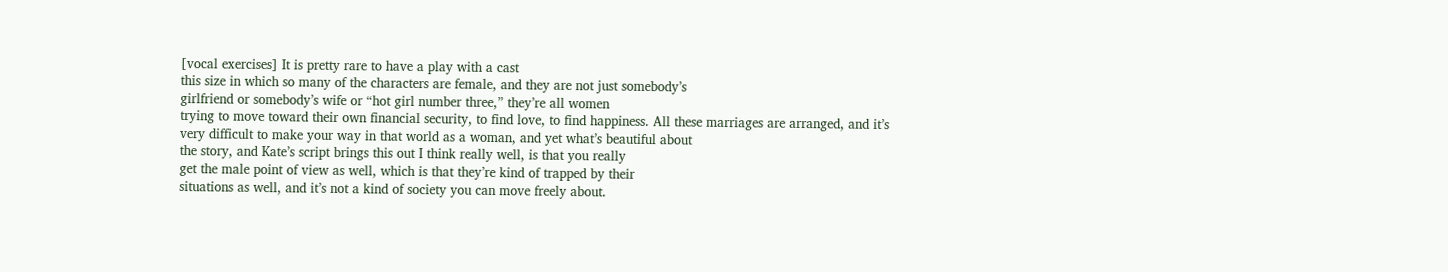[vocal exercises] It is pretty rare to have a play with a cast
this size in which so many of the characters are female, and they are not just somebody’s
girlfriend or somebody’s wife or “hot girl number three,” they’re all women
trying to move toward their own financial security, to find love, to find happiness. All these marriages are arranged, and it’s
very difficult to make your way in that world as a woman, and yet what’s beautiful about
the story, and Kate’s script brings this out I think really well, is that you really
get the male point of view as well, which is that they’re kind of trapped by their
situations as well, and it’s not a kind of society you can move freely about.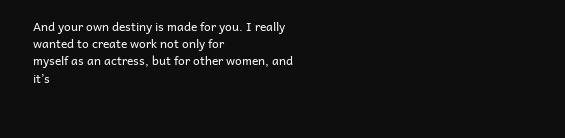And your own destiny is made for you. I really wanted to create work not only for
myself as an actress, but for other women, and it’s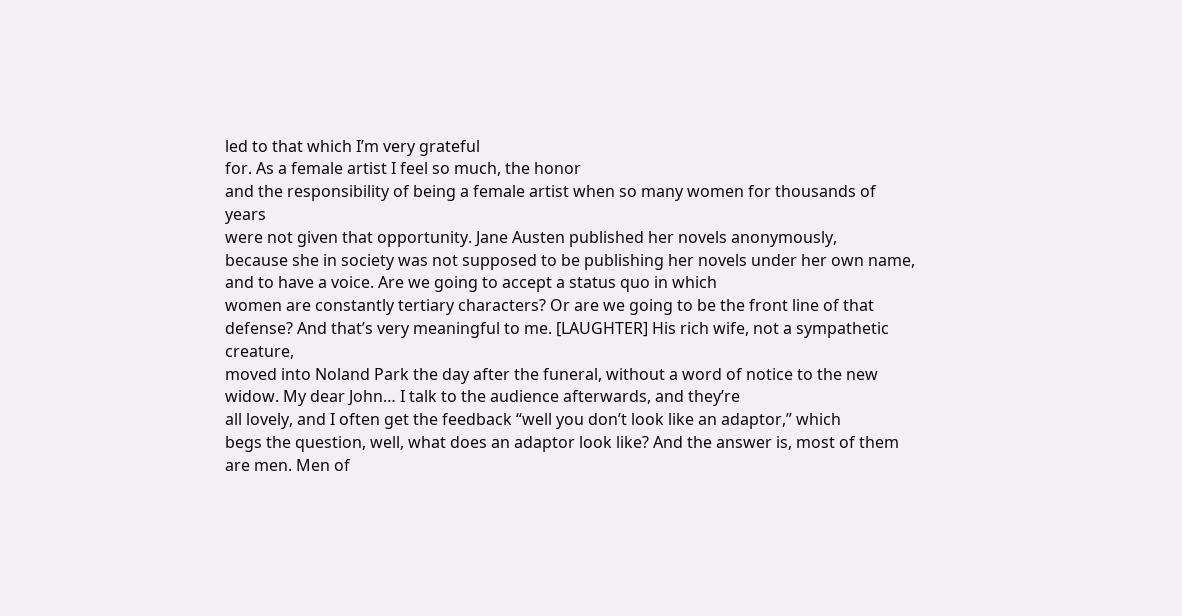led to that which I’m very grateful
for. As a female artist I feel so much, the honor
and the responsibility of being a female artist when so many women for thousands of years
were not given that opportunity. Jane Austen published her novels anonymously,
because she in society was not supposed to be publishing her novels under her own name,
and to have a voice. Are we going to accept a status quo in which
women are constantly tertiary characters? Or are we going to be the front line of that
defense? And that’s very meaningful to me. [LAUGHTER] His rich wife, not a sympathetic creature,
moved into Noland Park the day after the funeral, without a word of notice to the new widow. My dear John… I talk to the audience afterwards, and they’re
all lovely, and I often get the feedback “well you don’t look like an adaptor,” which
begs the question, well, what does an adaptor look like? And the answer is, most of them are men. Men of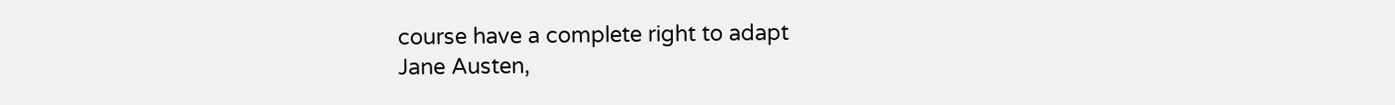course have a complete right to adapt
Jane Austen,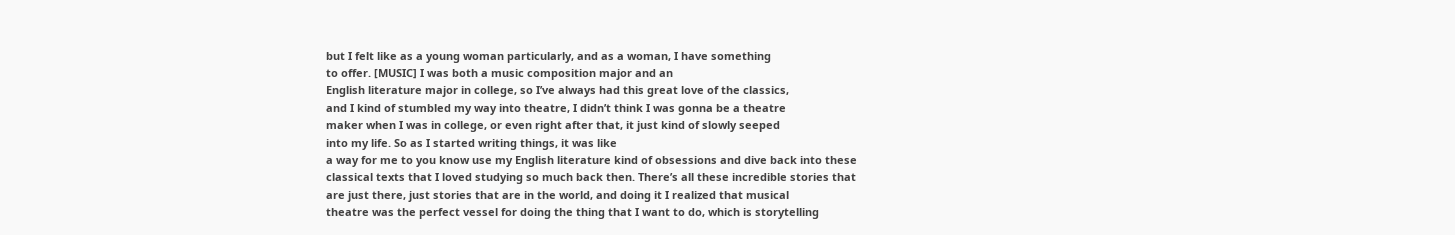but I felt like as a young woman particularly, and as a woman, I have something
to offer. [MUSIC] I was both a music composition major and an
English literature major in college, so I’ve always had this great love of the classics,
and I kind of stumbled my way into theatre, I didn’t think I was gonna be a theatre
maker when I was in college, or even right after that, it just kind of slowly seeped
into my life. So as I started writing things, it was like
a way for me to you know use my English literature kind of obsessions and dive back into these
classical texts that I loved studying so much back then. There’s all these incredible stories that
are just there, just stories that are in the world, and doing it I realized that musical
theatre was the perfect vessel for doing the thing that I want to do, which is storytelling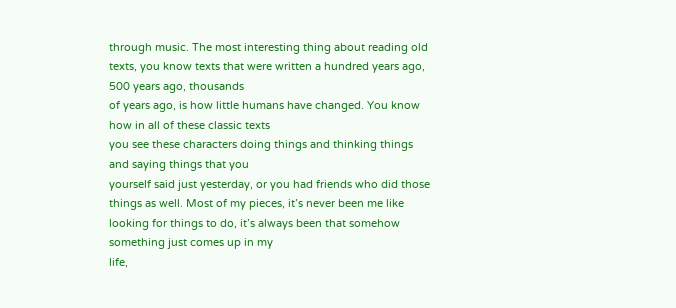through music. The most interesting thing about reading old
texts, you know texts that were written a hundred years ago, 500 years ago, thousands
of years ago, is how little humans have changed. You know how in all of these classic texts
you see these characters doing things and thinking things and saying things that you
yourself said just yesterday, or you had friends who did those things as well. Most of my pieces, it’s never been me like
looking for things to do, it’s always been that somehow something just comes up in my
life,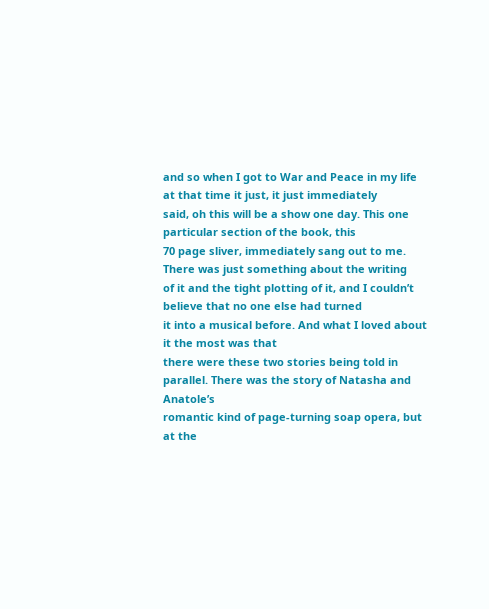and so when I got to War and Peace in my life at that time it just, it just immediately
said, oh this will be a show one day. This one particular section of the book, this
70 page sliver, immediately sang out to me. There was just something about the writing
of it and the tight plotting of it, and I couldn’t believe that no one else had turned
it into a musical before. And what I loved about it the most was that
there were these two stories being told in parallel. There was the story of Natasha and Anatole’s
romantic kind of page-turning soap opera, but at the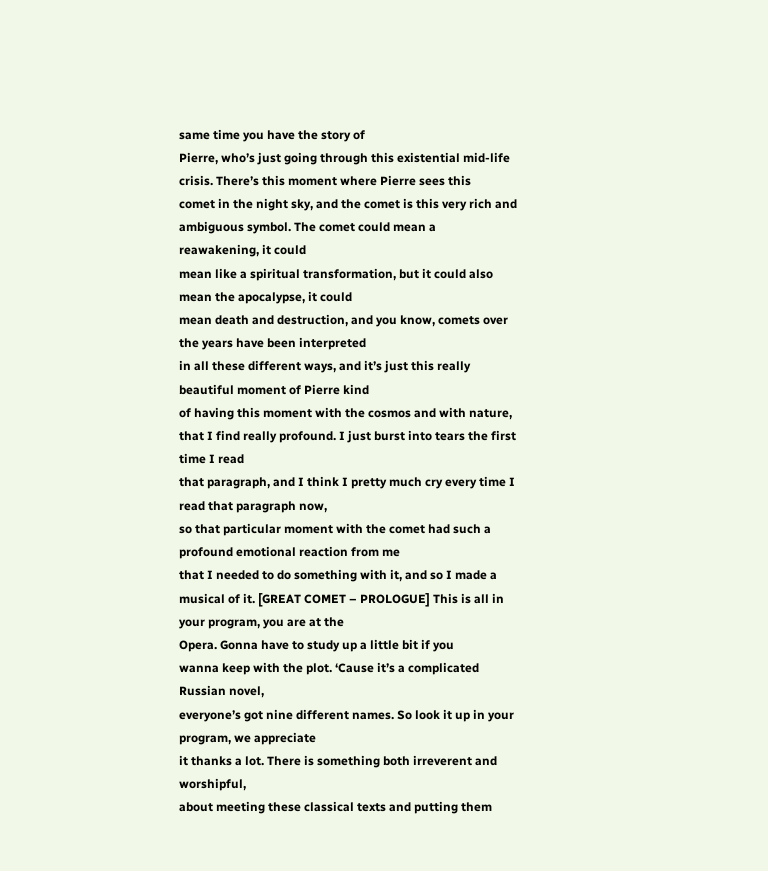same time you have the story of
Pierre, who’s just going through this existential mid-life crisis. There’s this moment where Pierre sees this
comet in the night sky, and the comet is this very rich and ambiguous symbol. The comet could mean a reawakening, it could
mean like a spiritual transformation, but it could also mean the apocalypse, it could
mean death and destruction, and you know, comets over the years have been interpreted
in all these different ways, and it’s just this really beautiful moment of Pierre kind
of having this moment with the cosmos and with nature, that I find really profound. I just burst into tears the first time I read
that paragraph, and I think I pretty much cry every time I read that paragraph now,
so that particular moment with the comet had such a profound emotional reaction from me
that I needed to do something with it, and so I made a musical of it. [GREAT COMET – PROLOGUE] This is all in your program, you are at the
Opera. Gonna have to study up a little bit if you
wanna keep with the plot. ‘Cause it’s a complicated Russian novel,
everyone’s got nine different names. So look it up in your program, we appreciate
it thanks a lot. There is something both irreverent and worshipful,
about meeting these classical texts and putting them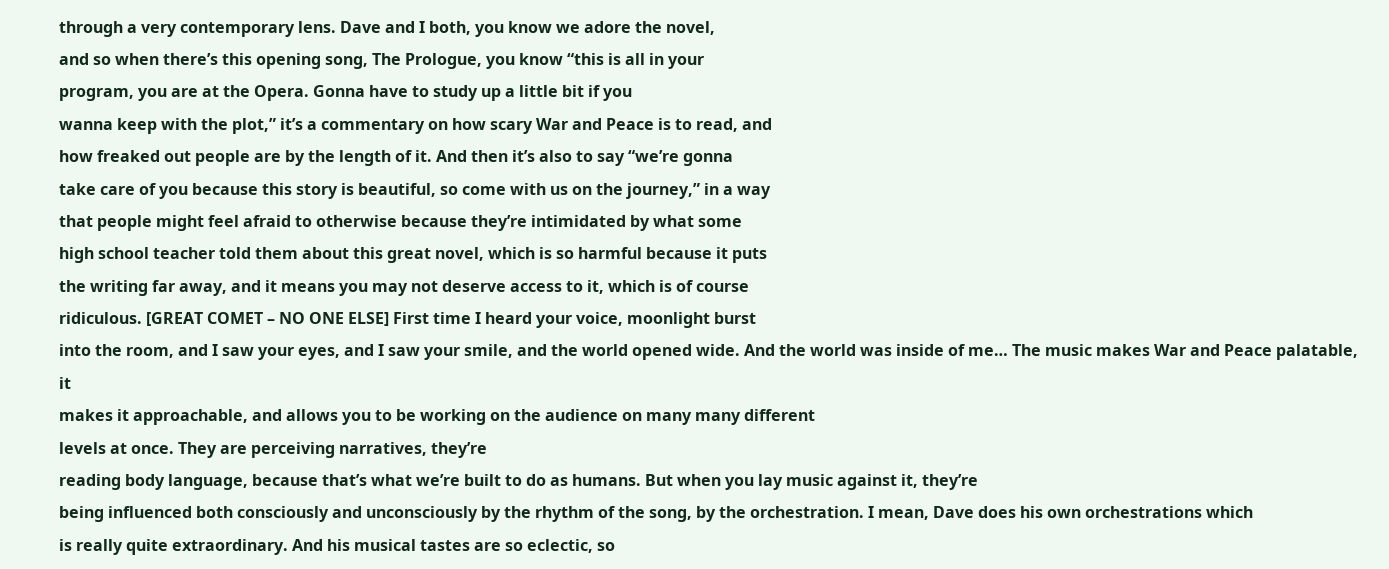through a very contemporary lens. Dave and I both, you know we adore the novel,
and so when there’s this opening song, The Prologue, you know “this is all in your
program, you are at the Opera. Gonna have to study up a little bit if you
wanna keep with the plot,” it’s a commentary on how scary War and Peace is to read, and
how freaked out people are by the length of it. And then it’s also to say “we’re gonna
take care of you because this story is beautiful, so come with us on the journey,” in a way
that people might feel afraid to otherwise because they’re intimidated by what some
high school teacher told them about this great novel, which is so harmful because it puts
the writing far away, and it means you may not deserve access to it, which is of course
ridiculous. [GREAT COMET – NO ONE ELSE] First time I heard your voice, moonlight burst
into the room, and I saw your eyes, and I saw your smile, and the world opened wide. And the world was inside of me… The music makes War and Peace palatable, it
makes it approachable, and allows you to be working on the audience on many many different
levels at once. They are perceiving narratives, they’re
reading body language, because that’s what we’re built to do as humans. But when you lay music against it, they’re
being influenced both consciously and unconsciously by the rhythm of the song, by the orchestration. I mean, Dave does his own orchestrations which
is really quite extraordinary. And his musical tastes are so eclectic, so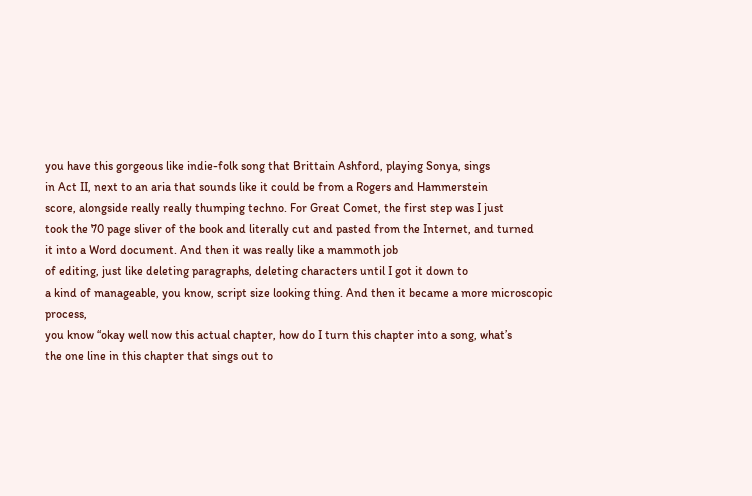you have this gorgeous like indie-folk song that Brittain Ashford, playing Sonya, sings
in Act II, next to an aria that sounds like it could be from a Rogers and Hammerstein
score, alongside really really thumping techno. For Great Comet, the first step was I just
took the 70 page sliver of the book and literally cut and pasted from the Internet, and turned
it into a Word document. And then it was really like a mammoth job
of editing, just like deleting paragraphs, deleting characters until I got it down to
a kind of manageable, you know, script size looking thing. And then it became a more microscopic process,
you know “okay well now this actual chapter, how do I turn this chapter into a song, what’s
the one line in this chapter that sings out to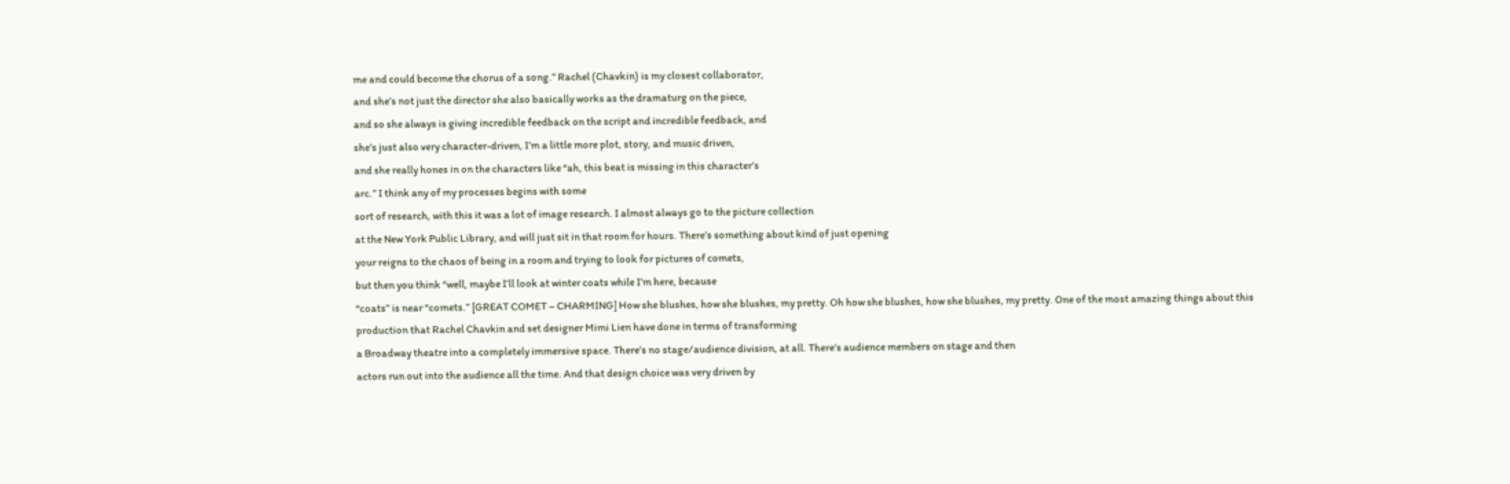me and could become the chorus of a song.” Rachel (Chavkin) is my closest collaborator,
and she’s not just the director she also basically works as the dramaturg on the piece,
and so she always is giving incredible feedback on the script and incredible feedback, and
she’s just also very character-driven, I’m a little more plot, story, and music driven,
and she really hones in on the characters like “ah, this beat is missing in this character’s
arc.” I think any of my processes begins with some
sort of research, with this it was a lot of image research. I almost always go to the picture collection
at the New York Public Library, and will just sit in that room for hours. There’s something about kind of just opening
your reigns to the chaos of being in a room and trying to look for pictures of comets,
but then you think “well, maybe I’ll look at winter coats while I’m here, because
“coats” is near “comets.” [GREAT COMET – CHARMING] How she blushes, how she blushes, my pretty. Oh how she blushes, how she blushes, my pretty. One of the most amazing things about this
production that Rachel Chavkin and set designer Mimi Lien have done in terms of transforming
a Broadway theatre into a completely immersive space. There’s no stage/audience division, at all. There’s audience members on stage and then
actors run out into the audience all the time. And that design choice was very driven by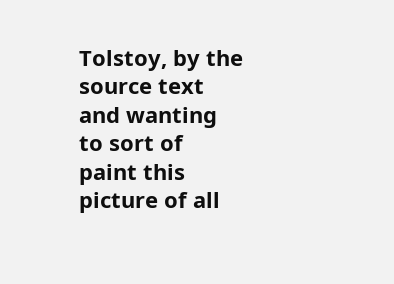Tolstoy, by the source text and wanting to sort of paint this picture of all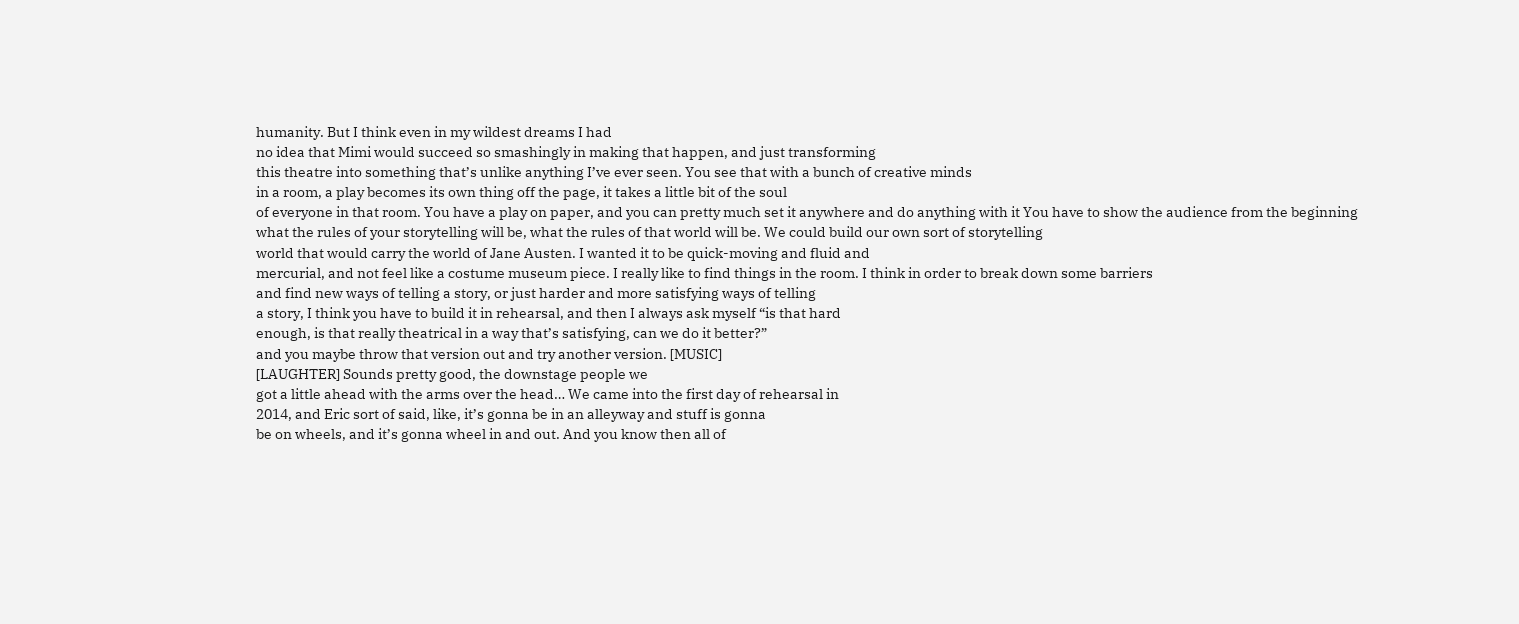humanity. But I think even in my wildest dreams I had
no idea that Mimi would succeed so smashingly in making that happen, and just transforming
this theatre into something that’s unlike anything I’ve ever seen. You see that with a bunch of creative minds
in a room, a play becomes its own thing off the page, it takes a little bit of the soul
of everyone in that room. You have a play on paper, and you can pretty much set it anywhere and do anything with it You have to show the audience from the beginning
what the rules of your storytelling will be, what the rules of that world will be. We could build our own sort of storytelling
world that would carry the world of Jane Austen. I wanted it to be quick-moving and fluid and
mercurial, and not feel like a costume museum piece. I really like to find things in the room. I think in order to break down some barriers
and find new ways of telling a story, or just harder and more satisfying ways of telling
a story, I think you have to build it in rehearsal, and then I always ask myself “is that hard
enough, is that really theatrical in a way that’s satisfying, can we do it better?”
and you maybe throw that version out and try another version. [MUSIC]
[LAUGHTER] Sounds pretty good, the downstage people we
got a little ahead with the arms over the head… We came into the first day of rehearsal in
2014, and Eric sort of said, like, it’s gonna be in an alleyway and stuff is gonna
be on wheels, and it’s gonna wheel in and out. And you know then all of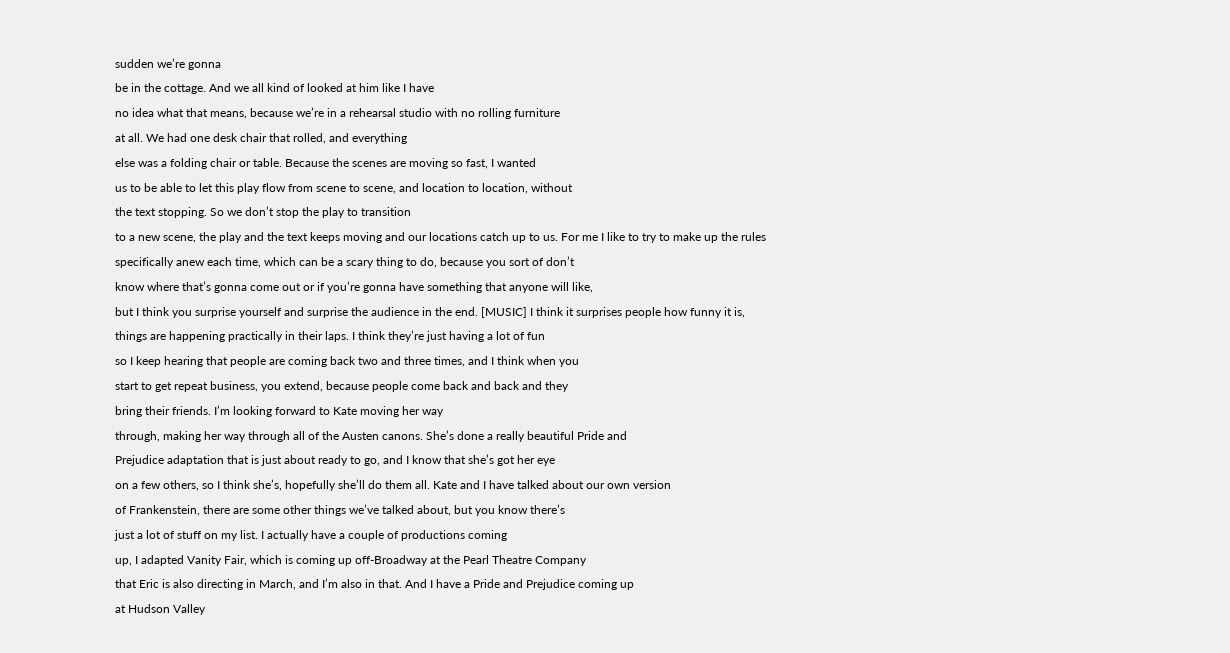sudden we’re gonna
be in the cottage. And we all kind of looked at him like I have
no idea what that means, because we’re in a rehearsal studio with no rolling furniture
at all. We had one desk chair that rolled, and everything
else was a folding chair or table. Because the scenes are moving so fast, I wanted
us to be able to let this play flow from scene to scene, and location to location, without
the text stopping. So we don’t stop the play to transition
to a new scene, the play and the text keeps moving and our locations catch up to us. For me I like to try to make up the rules
specifically anew each time, which can be a scary thing to do, because you sort of don’t
know where that’s gonna come out or if you’re gonna have something that anyone will like,
but I think you surprise yourself and surprise the audience in the end. [MUSIC] I think it surprises people how funny it is,
things are happening practically in their laps. I think they’re just having a lot of fun
so I keep hearing that people are coming back two and three times, and I think when you
start to get repeat business, you extend, because people come back and back and they
bring their friends. I’m looking forward to Kate moving her way
through, making her way through all of the Austen canons. She’s done a really beautiful Pride and
Prejudice adaptation that is just about ready to go, and I know that she’s got her eye
on a few others, so I think she’s, hopefully she’ll do them all. Kate and I have talked about our own version
of Frankenstein, there are some other things we’ve talked about, but you know there’s
just a lot of stuff on my list. I actually have a couple of productions coming
up, I adapted Vanity Fair, which is coming up off-Broadway at the Pearl Theatre Company
that Eric is also directing in March, and I’m also in that. And I have a Pride and Prejudice coming up
at Hudson Valley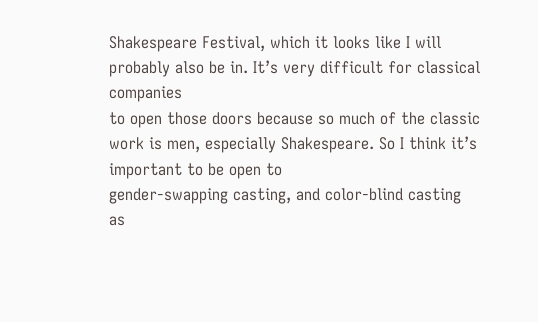Shakespeare Festival, which it looks like I will probably also be in. It’s very difficult for classical companies
to open those doors because so much of the classic work is men, especially Shakespeare. So I think it’s important to be open to
gender-swapping casting, and color-blind casting as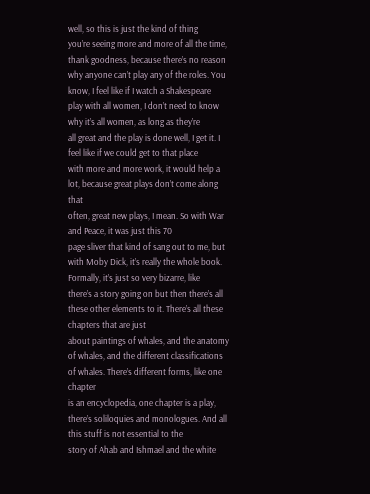well, so this is just the kind of thing
you’re seeing more and more of all the time, thank goodness, because there’s no reason
why anyone can’t play any of the roles. You know, I feel like if I watch a Shakespeare
play with all women, I don’t need to know why it’s all women, as long as they’re
all great and the play is done well, I get it. I feel like if we could get to that place
with more and more work, it would help a lot, because great plays don’t come along that
often, great new plays, I mean. So with War and Peace, it was just this 70
page sliver that kind of sang out to me, but with Moby Dick, it’s really the whole book. Formally, it’s just so very bizarre, like
there’s a story going on but then there’s all these other elements to it. There’s all these chapters that are just
about paintings of whales, and the anatomy of whales, and the different classifications
of whales. There’s different forms, like one chapter
is an encyclopedia, one chapter is a play, there’s soliloquies and monologues. And all this stuff is not essential to the
story of Ahab and Ishmael and the white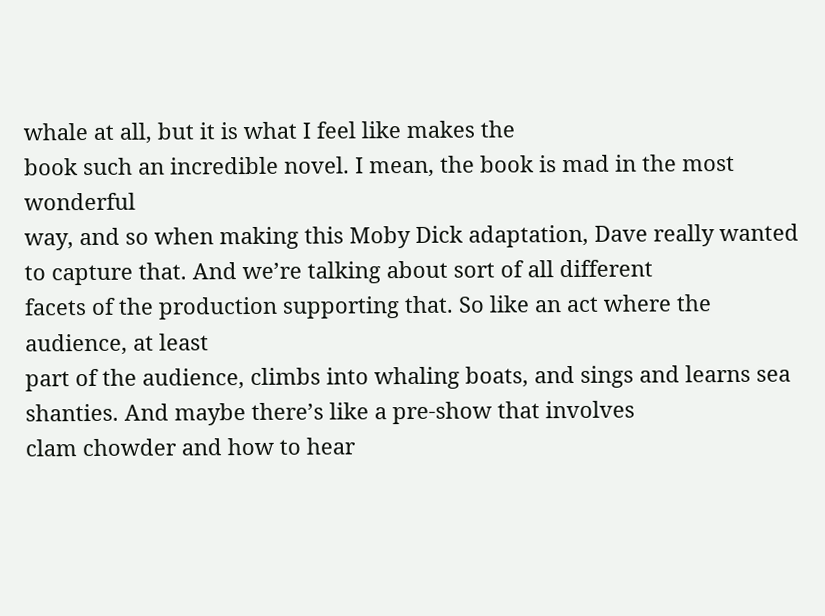whale at all, but it is what I feel like makes the
book such an incredible novel. I mean, the book is mad in the most wonderful
way, and so when making this Moby Dick adaptation, Dave really wanted to capture that. And we’re talking about sort of all different
facets of the production supporting that. So like an act where the audience, at least
part of the audience, climbs into whaling boats, and sings and learns sea shanties. And maybe there’s like a pre-show that involves
clam chowder and how to hear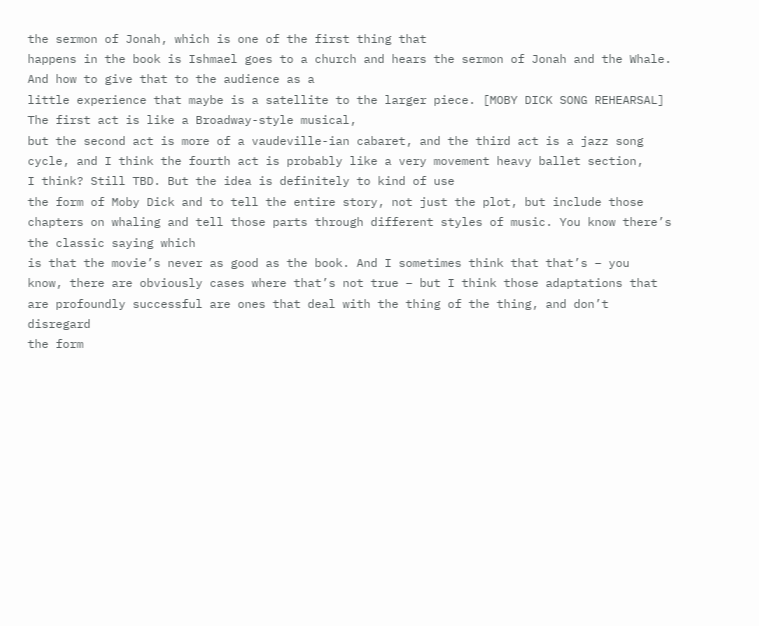the sermon of Jonah, which is one of the first thing that
happens in the book is Ishmael goes to a church and hears the sermon of Jonah and the Whale. And how to give that to the audience as a
little experience that maybe is a satellite to the larger piece. [MOBY DICK SONG REHEARSAL] The first act is like a Broadway-style musical,
but the second act is more of a vaudeville-ian cabaret, and the third act is a jazz song
cycle, and I think the fourth act is probably like a very movement heavy ballet section,
I think? Still TBD. But the idea is definitely to kind of use
the form of Moby Dick and to tell the entire story, not just the plot, but include those
chapters on whaling and tell those parts through different styles of music. You know there’s the classic saying which
is that the movie’s never as good as the book. And I sometimes think that that’s – you
know, there are obviously cases where that’s not true – but I think those adaptations that
are profoundly successful are ones that deal with the thing of the thing, and don’t disregard
the form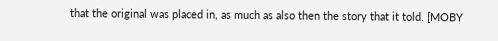that the original was placed in, as much as also then the story that it told. [MOBY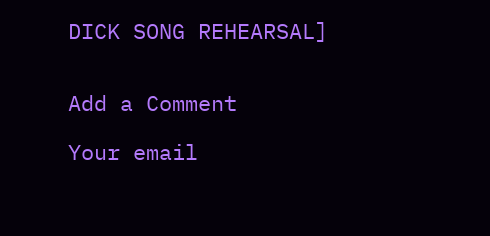DICK SONG REHEARSAL]


Add a Comment

Your email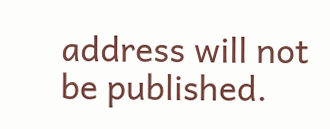address will not be published.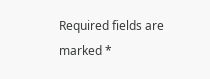Required fields are marked *